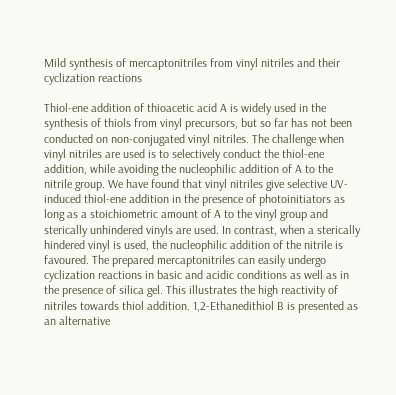Mild synthesis of mercaptonitriles from vinyl nitriles and their cyclization reactions

Thiol-ene addition of thioacetic acid A is widely used in the synthesis of thiols from vinyl precursors, but so far has not been conducted on non-conjugated vinyl nitriles. The challenge when vinyl nitriles are used is to selectively conduct the thiol-ene addition, while avoiding the nucleophilic addition of A to the nitrile group. We have found that vinyl nitriles give selective UV-induced thiol-ene addition in the presence of photoinitiators as long as a stoichiometric amount of A to the vinyl group and sterically unhindered vinyls are used. In contrast, when a sterically hindered vinyl is used, the nucleophilic addition of the nitrile is favoured. The prepared mercaptonitriles can easily undergo cyclization reactions in basic and acidic conditions as well as in the presence of silica gel. This illustrates the high reactivity of nitriles towards thiol addition. 1,2-Ethanedithiol B is presented as an alternative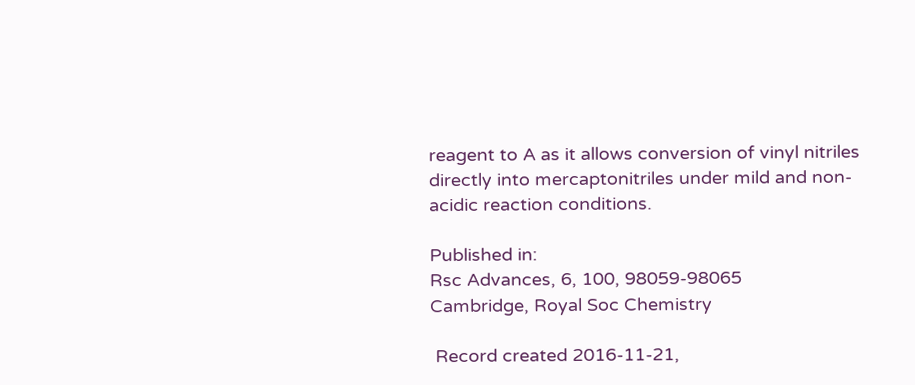reagent to A as it allows conversion of vinyl nitriles directly into mercaptonitriles under mild and non-acidic reaction conditions.

Published in:
Rsc Advances, 6, 100, 98059-98065
Cambridge, Royal Soc Chemistry

 Record created 2016-11-21,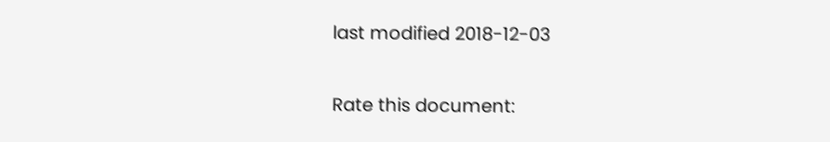last modified 2018-12-03

Rate this document: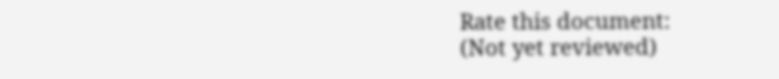Rate this document:
(Not yet reviewed)